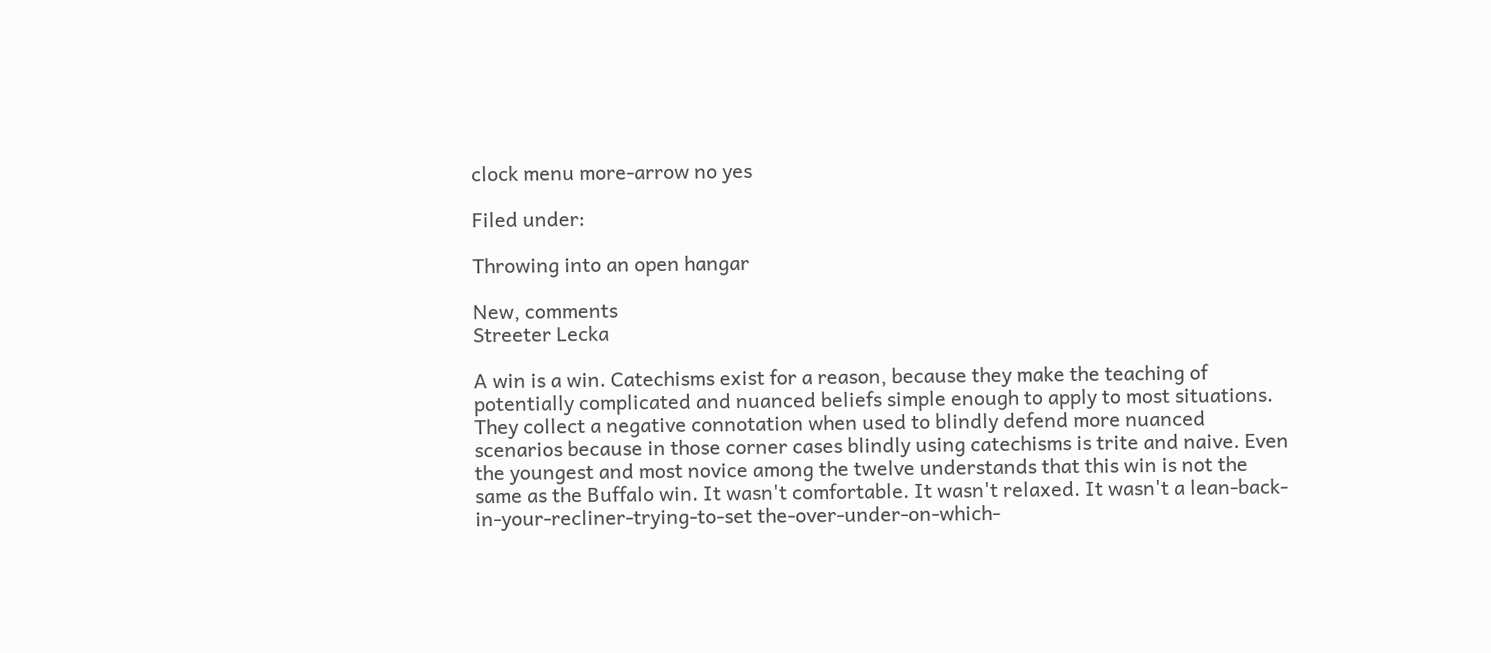clock menu more-arrow no yes

Filed under:

Throwing into an open hangar

New, comments
Streeter Lecka

A win is a win. Catechisms exist for a reason, because they make the teaching of potentially complicated and nuanced beliefs simple enough to apply to most situations. They collect a negative connotation when used to blindly defend more nuanced scenarios because in those corner cases blindly using catechisms is trite and naive. Even the youngest and most novice among the twelve understands that this win is not the same as the Buffalo win. It wasn't comfortable. It wasn't relaxed. It wasn't a lean-back-in-your-recliner-trying-to-set the-over-under-on-which-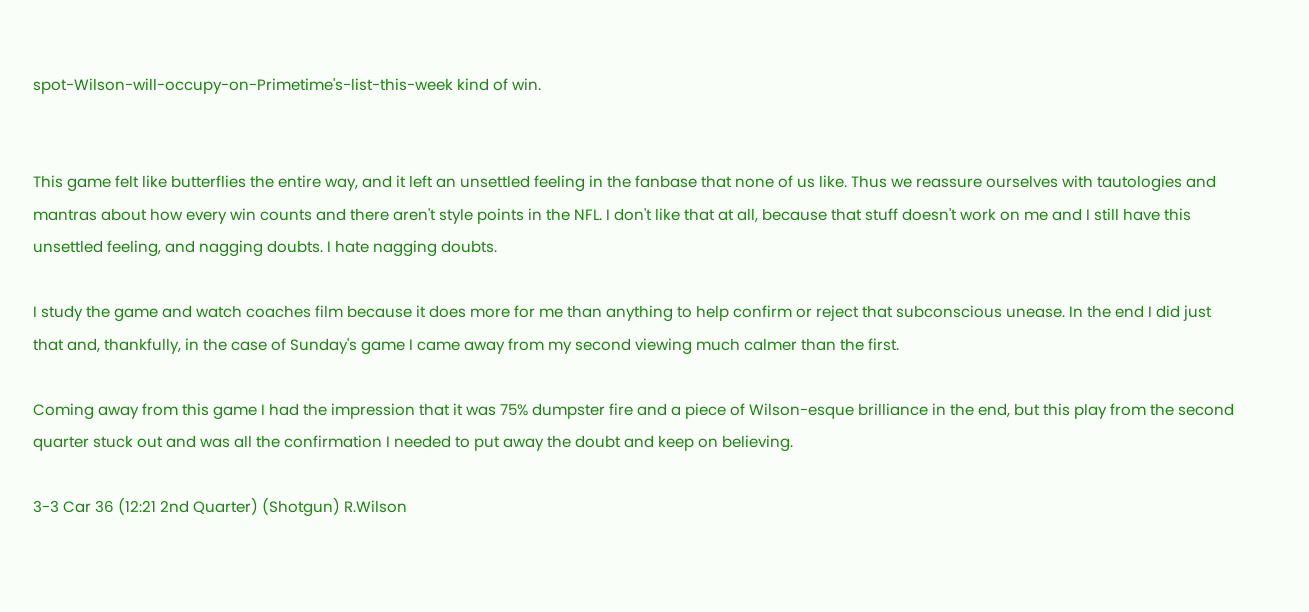spot-Wilson-will-occupy-on-Primetime's-list-this-week kind of win.


This game felt like butterflies the entire way, and it left an unsettled feeling in the fanbase that none of us like. Thus we reassure ourselves with tautologies and mantras about how every win counts and there aren't style points in the NFL. I don't like that at all, because that stuff doesn't work on me and I still have this unsettled feeling, and nagging doubts. I hate nagging doubts.

I study the game and watch coaches film because it does more for me than anything to help confirm or reject that subconscious unease. In the end I did just that and, thankfully, in the case of Sunday's game I came away from my second viewing much calmer than the first.

Coming away from this game I had the impression that it was 75% dumpster fire and a piece of Wilson-esque brilliance in the end, but this play from the second quarter stuck out and was all the confirmation I needed to put away the doubt and keep on believing.

3-3 Car 36 (12:21 2nd Quarter) (Shotgun) R.Wilson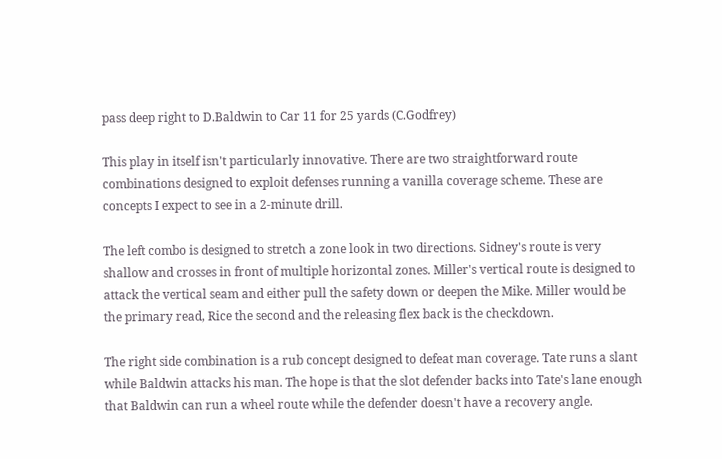pass deep right to D.Baldwin to Car 11 for 25 yards (C.Godfrey)

This play in itself isn't particularly innovative. There are two straightforward route combinations designed to exploit defenses running a vanilla coverage scheme. These are concepts I expect to see in a 2-minute drill.

The left combo is designed to stretch a zone look in two directions. Sidney's route is very shallow and crosses in front of multiple horizontal zones. Miller's vertical route is designed to attack the vertical seam and either pull the safety down or deepen the Mike. Miller would be the primary read, Rice the second and the releasing flex back is the checkdown.

The right side combination is a rub concept designed to defeat man coverage. Tate runs a slant while Baldwin attacks his man. The hope is that the slot defender backs into Tate's lane enough that Baldwin can run a wheel route while the defender doesn't have a recovery angle.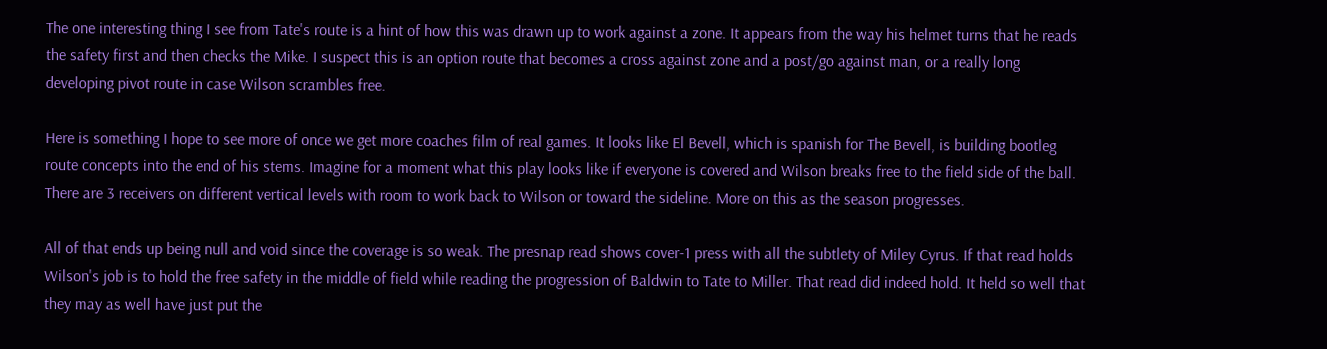The one interesting thing I see from Tate's route is a hint of how this was drawn up to work against a zone. It appears from the way his helmet turns that he reads the safety first and then checks the Mike. I suspect this is an option route that becomes a cross against zone and a post/go against man, or a really long developing pivot route in case Wilson scrambles free.

Here is something I hope to see more of once we get more coaches film of real games. It looks like El Bevell, which is spanish for The Bevell, is building bootleg route concepts into the end of his stems. Imagine for a moment what this play looks like if everyone is covered and Wilson breaks free to the field side of the ball. There are 3 receivers on different vertical levels with room to work back to Wilson or toward the sideline. More on this as the season progresses.

All of that ends up being null and void since the coverage is so weak. The presnap read shows cover-1 press with all the subtlety of Miley Cyrus. If that read holds Wilson's job is to hold the free safety in the middle of field while reading the progression of Baldwin to Tate to Miller. That read did indeed hold. It held so well that they may as well have just put the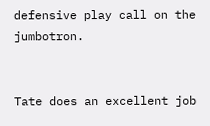defensive play call on the jumbotron.


Tate does an excellent job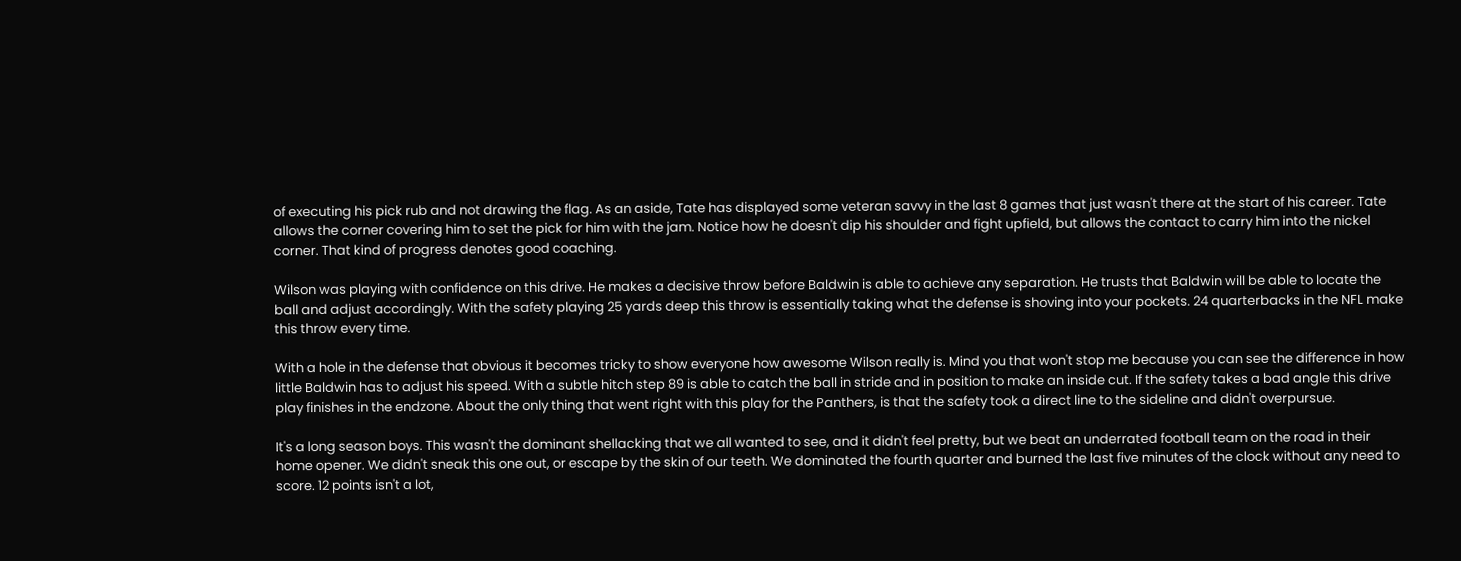of executing his pick rub and not drawing the flag. As an aside, Tate has displayed some veteran savvy in the last 8 games that just wasn't there at the start of his career. Tate allows the corner covering him to set the pick for him with the jam. Notice how he doesn't dip his shoulder and fight upfield, but allows the contact to carry him into the nickel corner. That kind of progress denotes good coaching.

Wilson was playing with confidence on this drive. He makes a decisive throw before Baldwin is able to achieve any separation. He trusts that Baldwin will be able to locate the ball and adjust accordingly. With the safety playing 25 yards deep this throw is essentially taking what the defense is shoving into your pockets. 24 quarterbacks in the NFL make this throw every time.

With a hole in the defense that obvious it becomes tricky to show everyone how awesome Wilson really is. Mind you that won't stop me because you can see the difference in how little Baldwin has to adjust his speed. With a subtle hitch step 89 is able to catch the ball in stride and in position to make an inside cut. If the safety takes a bad angle this drive play finishes in the endzone. About the only thing that went right with this play for the Panthers, is that the safety took a direct line to the sideline and didn't overpursue.

It's a long season boys. This wasn't the dominant shellacking that we all wanted to see, and it didn't feel pretty, but we beat an underrated football team on the road in their home opener. We didn't sneak this one out, or escape by the skin of our teeth. We dominated the fourth quarter and burned the last five minutes of the clock without any need to score. 12 points isn't a lot,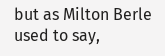but as Milton Berle used to say,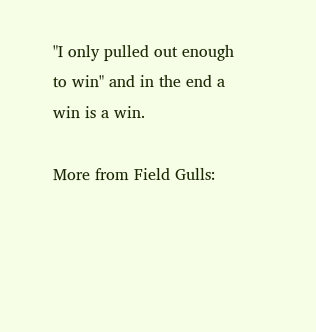"I only pulled out enough to win" and in the end a win is a win.

More from Field Gulls: